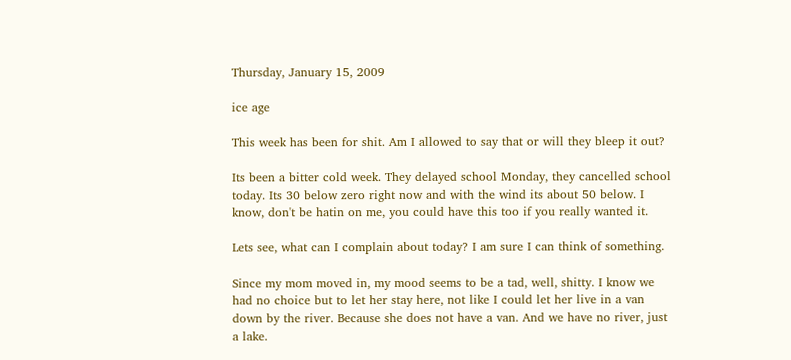Thursday, January 15, 2009

ice age

This week has been for shit. Am I allowed to say that or will they bleep it out?

Its been a bitter cold week. They delayed school Monday, they cancelled school today. Its 30 below zero right now and with the wind its about 50 below. I know, don't be hatin on me, you could have this too if you really wanted it.

Lets see, what can I complain about today? I am sure I can think of something.

Since my mom moved in, my mood seems to be a tad, well, shitty. I know we had no choice but to let her stay here, not like I could let her live in a van down by the river. Because she does not have a van. And we have no river, just a lake.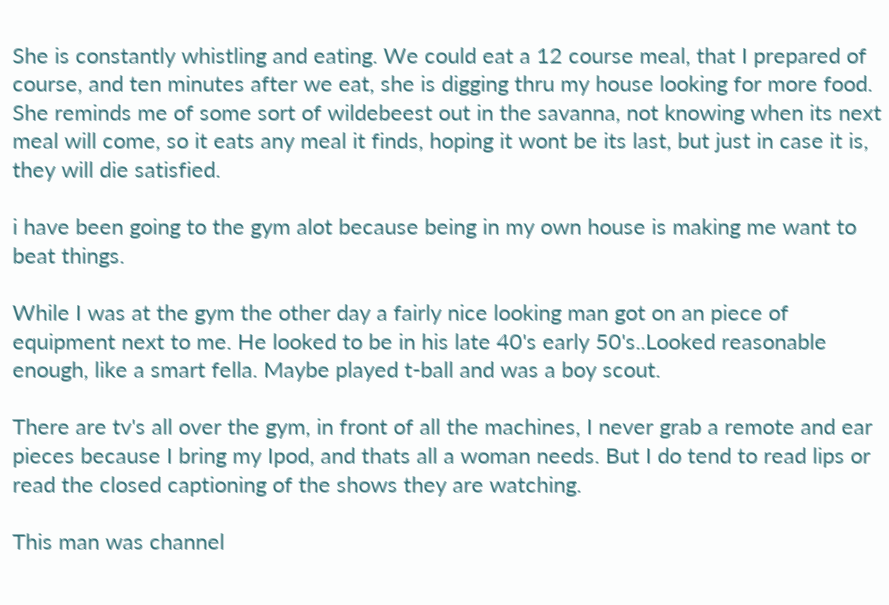She is constantly whistling and eating. We could eat a 12 course meal, that I prepared of course, and ten minutes after we eat, she is digging thru my house looking for more food. She reminds me of some sort of wildebeest out in the savanna, not knowing when its next meal will come, so it eats any meal it finds, hoping it wont be its last, but just in case it is, they will die satisfied.

i have been going to the gym alot because being in my own house is making me want to beat things.

While I was at the gym the other day a fairly nice looking man got on an piece of equipment next to me. He looked to be in his late 40's early 50's..Looked reasonable enough, like a smart fella. Maybe played t-ball and was a boy scout.

There are tv's all over the gym, in front of all the machines, I never grab a remote and ear pieces because I bring my Ipod, and thats all a woman needs. But I do tend to read lips or read the closed captioning of the shows they are watching.

This man was channel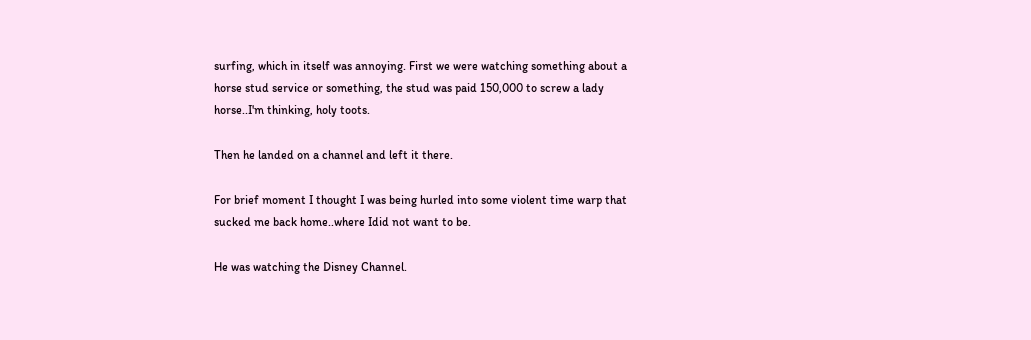surfing, which in itself was annoying. First we were watching something about a horse stud service or something, the stud was paid 150,000 to screw a lady horse..I'm thinking, holy toots.

Then he landed on a channel and left it there.

For brief moment I thought I was being hurled into some violent time warp that sucked me back home..where Idid not want to be.

He was watching the Disney Channel.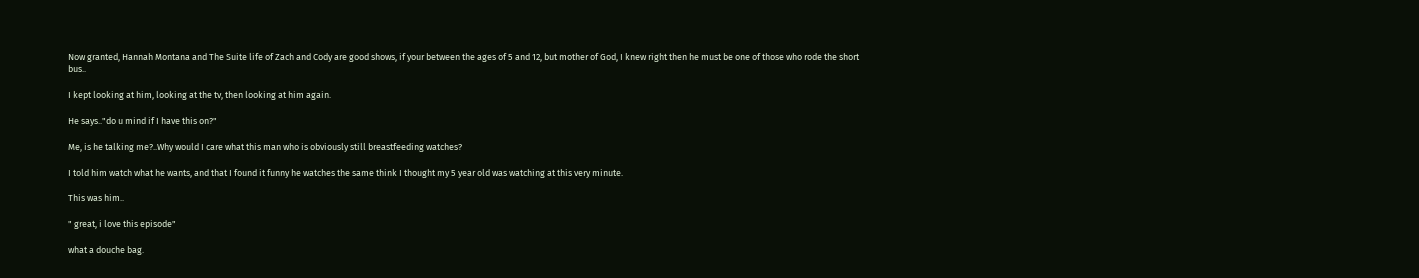Now granted, Hannah Montana and The Suite life of Zach and Cody are good shows, if your between the ages of 5 and 12, but mother of God, I knew right then he must be one of those who rode the short bus..

I kept looking at him, looking at the tv, then looking at him again.

He says.."do u mind if I have this on?"

Me, is he talking me?..Why would I care what this man who is obviously still breastfeeding watches?

I told him watch what he wants, and that I found it funny he watches the same think I thought my 5 year old was watching at this very minute.

This was him..

" great, i love this episode"

what a douche bag.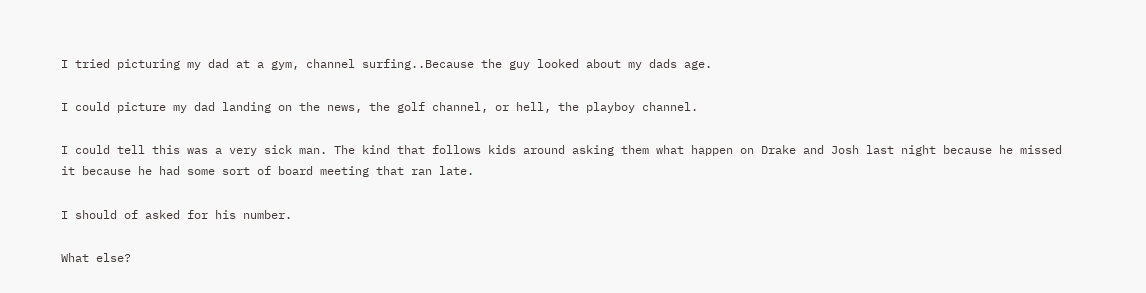I tried picturing my dad at a gym, channel surfing..Because the guy looked about my dads age.

I could picture my dad landing on the news, the golf channel, or hell, the playboy channel.

I could tell this was a very sick man. The kind that follows kids around asking them what happen on Drake and Josh last night because he missed it because he had some sort of board meeting that ran late.

I should of asked for his number.

What else?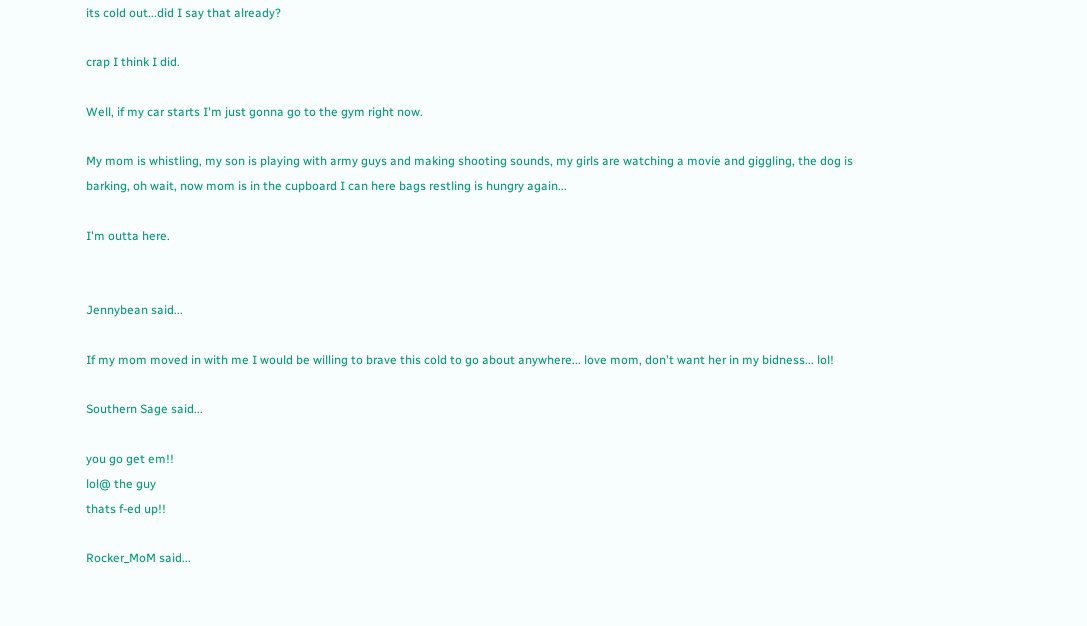its cold out...did I say that already?

crap I think I did.

Well, if my car starts I'm just gonna go to the gym right now.

My mom is whistling, my son is playing with army guys and making shooting sounds, my girls are watching a movie and giggling, the dog is barking, oh wait, now mom is in the cupboard I can here bags restling is hungry again...

I'm outta here.


Jennybean said...

If my mom moved in with me I would be willing to brave this cold to go about anywhere... love mom, don't want her in my bidness... lol!

Southern Sage said...

you go get em!!
lol@ the guy
thats f-ed up!!

Rocker_MoM said...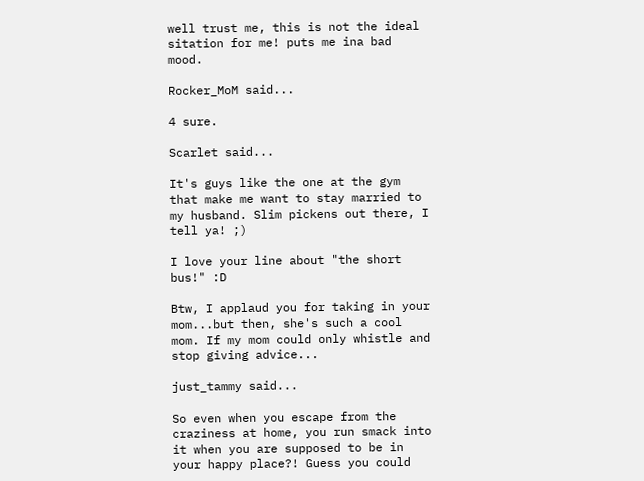well trust me, this is not the ideal sitation for me! puts me ina bad mood.

Rocker_MoM said...

4 sure.

Scarlet said...

It's guys like the one at the gym that make me want to stay married to my husband. Slim pickens out there, I tell ya! ;)

I love your line about "the short bus!" :D

Btw, I applaud you for taking in your mom...but then, she's such a cool mom. If my mom could only whistle and stop giving advice...

just_tammy said...

So even when you escape from the craziness at home, you run smack into it when you are supposed to be in your happy place?! Guess you could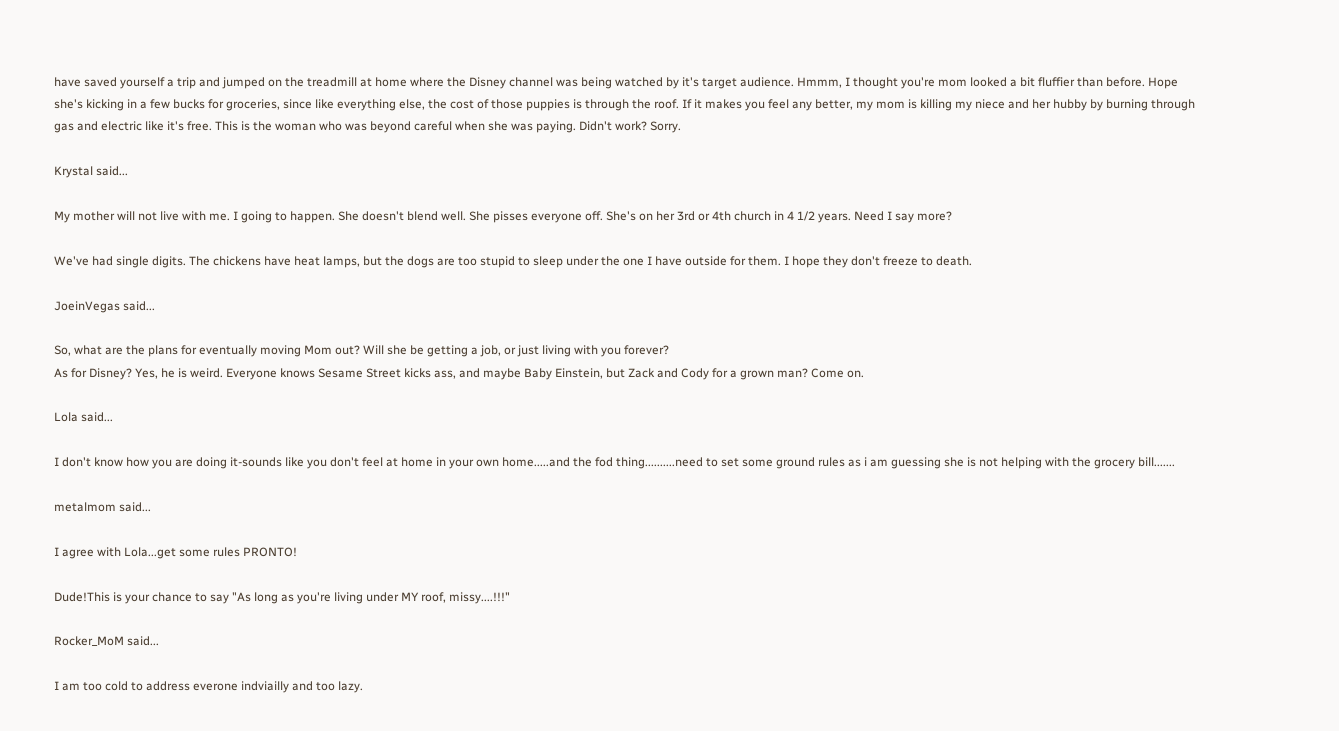have saved yourself a trip and jumped on the treadmill at home where the Disney channel was being watched by it's target audience. Hmmm, I thought you're mom looked a bit fluffier than before. Hope she's kicking in a few bucks for groceries, since like everything else, the cost of those puppies is through the roof. If it makes you feel any better, my mom is killing my niece and her hubby by burning through gas and electric like it's free. This is the woman who was beyond careful when she was paying. Didn't work? Sorry.

Krystal said...

My mother will not live with me. I going to happen. She doesn't blend well. She pisses everyone off. She's on her 3rd or 4th church in 4 1/2 years. Need I say more?

We've had single digits. The chickens have heat lamps, but the dogs are too stupid to sleep under the one I have outside for them. I hope they don't freeze to death.

JoeinVegas said...

So, what are the plans for eventually moving Mom out? Will she be getting a job, or just living with you forever?
As for Disney? Yes, he is weird. Everyone knows Sesame Street kicks ass, and maybe Baby Einstein, but Zack and Cody for a grown man? Come on.

Lola said...

I don't know how you are doing it-sounds like you don't feel at home in your own home.....and the fod thing..........need to set some ground rules as i am guessing she is not helping with the grocery bill.......

metalmom said...

I agree with Lola...get some rules PRONTO!

Dude!This is your chance to say "As long as you're living under MY roof, missy....!!!"

Rocker_MoM said...

I am too cold to address everone indviailly and too lazy.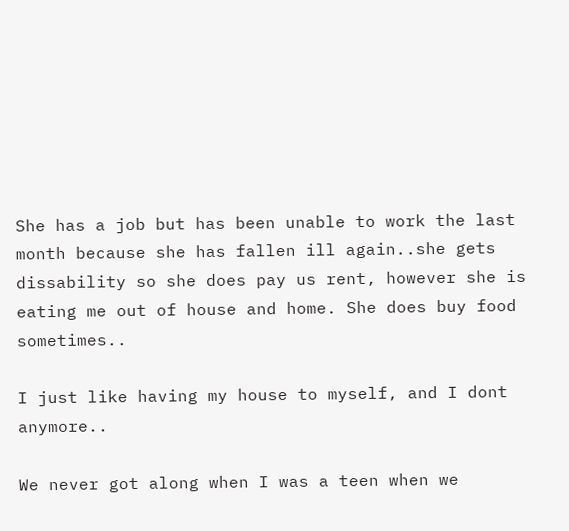She has a job but has been unable to work the last month because she has fallen ill again..she gets dissability so she does pay us rent, however she is eating me out of house and home. She does buy food sometimes..

I just like having my house to myself, and I dont anymore..

We never got along when I was a teen when we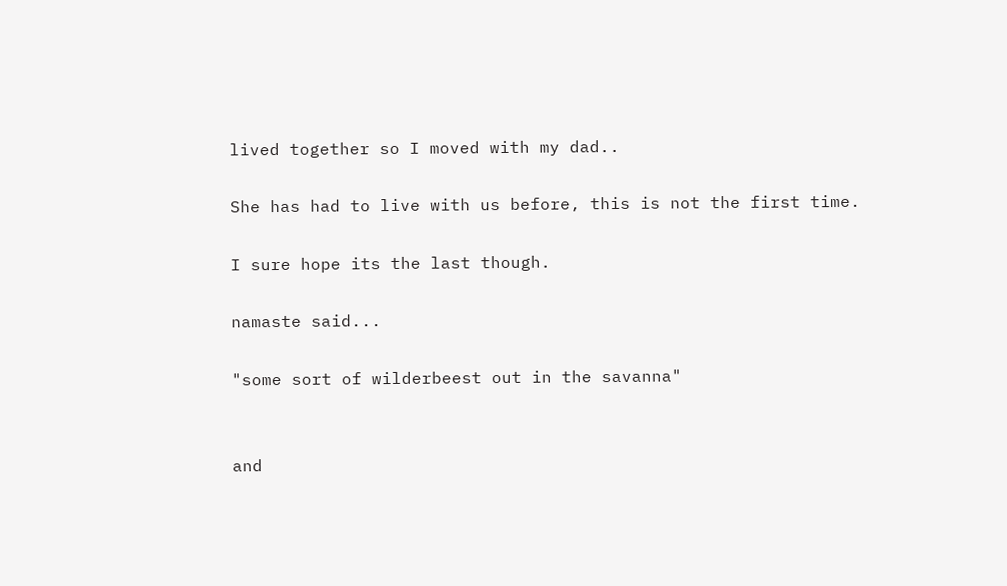lived together so I moved with my dad..

She has had to live with us before, this is not the first time.

I sure hope its the last though.

namaste said...

"some sort of wilderbeest out in the savanna"


and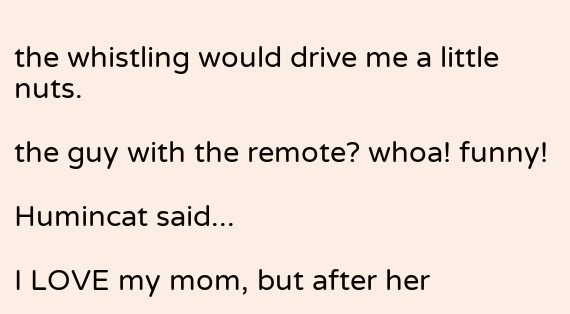the whistling would drive me a little nuts.

the guy with the remote? whoa! funny!

Humincat said...

I LOVE my mom, but after her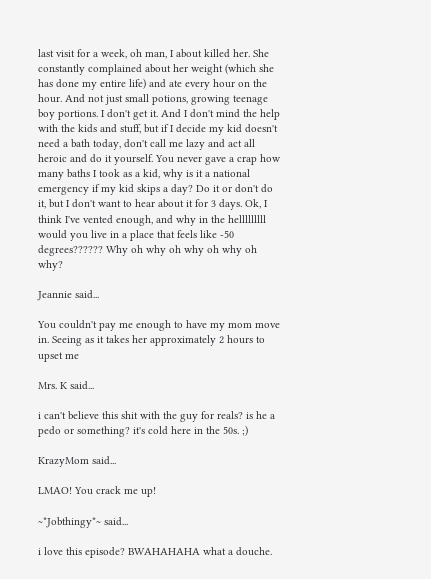last visit for a week, oh man, I about killed her. She constantly complained about her weight (which she has done my entire life) and ate every hour on the hour. And not just small potions, growing teenage boy portions. I don't get it. And I don't mind the help with the kids and stuff, but if I decide my kid doesn't need a bath today, don't call me lazy and act all heroic and do it yourself. You never gave a crap how many baths I took as a kid, why is it a national emergency if my kid skips a day? Do it or don't do it, but I don't want to hear about it for 3 days. Ok, I think I've vented enough, and why in the helllllllll would you live in a place that feels like -50 degrees?????? Why oh why oh why oh why oh why?

Jeannie said...

You couldn't pay me enough to have my mom move in. Seeing as it takes her approximately 2 hours to upset me

Mrs. K said...

i can't believe this shit with the guy for reals? is he a pedo or something? it's cold here in the 50s. ;)

KrazyMom said...

LMAO! You crack me up!

~*Jobthingy*~ said...

i love this episode? BWAHAHAHA what a douche.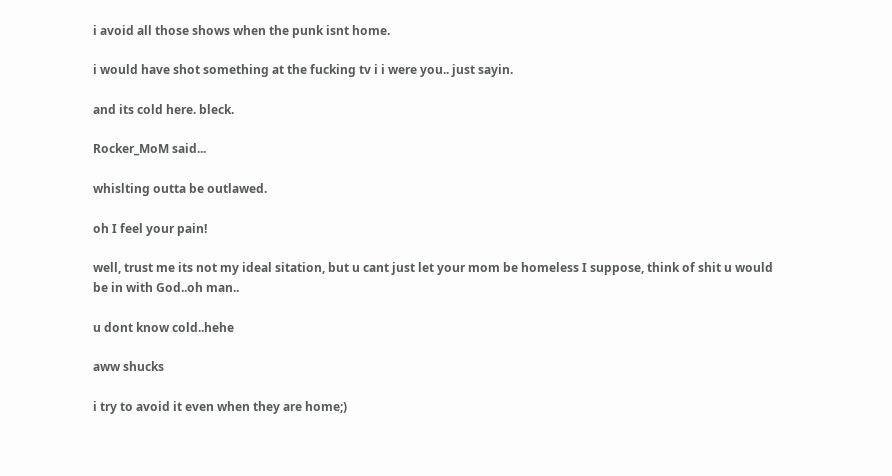i avoid all those shows when the punk isnt home.

i would have shot something at the fucking tv i i were you.. just sayin.

and its cold here. bleck.

Rocker_MoM said...

whislting outta be outlawed.

oh I feel your pain!

well, trust me its not my ideal sitation, but u cant just let your mom be homeless I suppose, think of shit u would be in with God..oh man..

u dont know cold..hehe

aww shucks

i try to avoid it even when they are home;)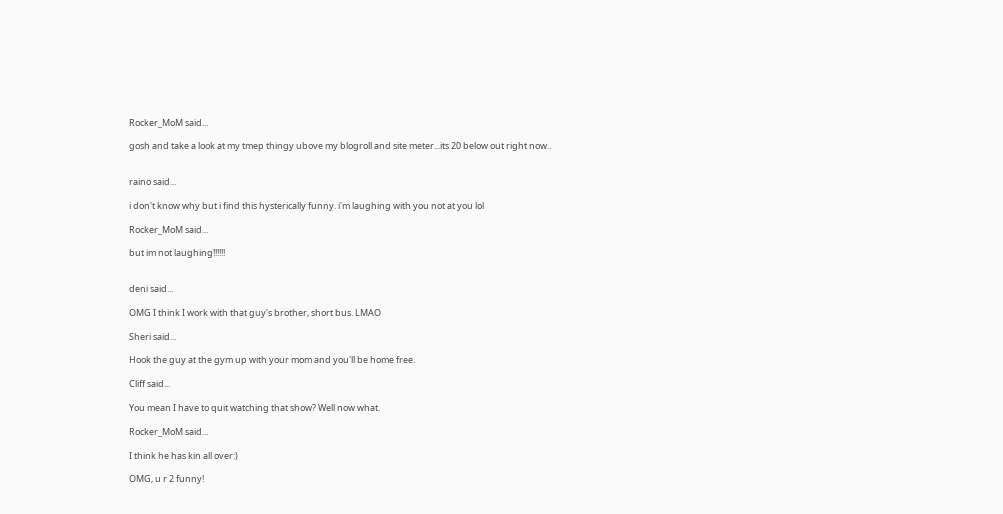Rocker_MoM said...

gosh and take a look at my tmep thingy ubove my blogroll and site meter...its 20 below out right now..


raino said...

i don't know why but i find this hysterically funny. i'm laughing with you not at you lol

Rocker_MoM said...

but im not laughing!!!!!!


deni said...

OMG I think I work with that guy's brother, short bus. LMAO

Sheri said...

Hook the guy at the gym up with your mom and you'll be home free.

Cliff said...

You mean I have to quit watching that show? Well now what.

Rocker_MoM said...

I think he has kin all over:)

OMG, u r 2 funny!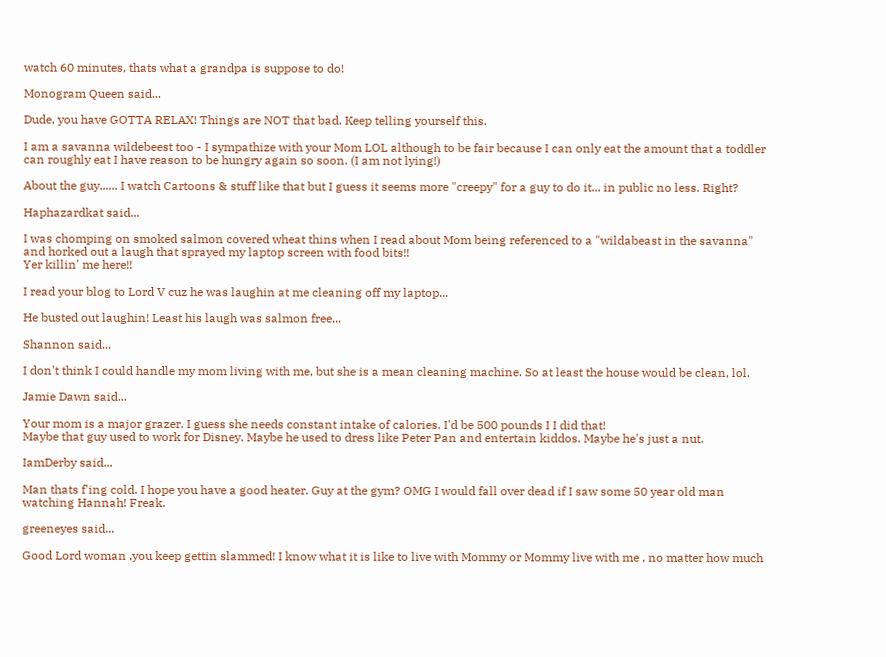watch 60 minutes, thats what a grandpa is suppose to do!

Monogram Queen said...

Dude, you have GOTTA RELAX! Things are NOT that bad. Keep telling yourself this.

I am a savanna wildebeest too - I sympathize with your Mom LOL although to be fair because I can only eat the amount that a toddler can roughly eat I have reason to be hungry again so soon. (I am not lying!)

About the guy...... I watch Cartoons & stuff like that but I guess it seems more "creepy" for a guy to do it... in public no less. Right?

Haphazardkat said...

I was chomping on smoked salmon covered wheat thins when I read about Mom being referenced to a "wildabeast in the savanna" and horked out a laugh that sprayed my laptop screen with food bits!!
Yer killin' me here!!

I read your blog to Lord V cuz he was laughin at me cleaning off my laptop...

He busted out laughin! Least his laugh was salmon free...

Shannon said...

I don't think I could handle my mom living with me, but she is a mean cleaning machine. So at least the house would be clean, lol.

Jamie Dawn said...

Your mom is a major grazer. I guess she needs constant intake of calories. I'd be 500 pounds I I did that!
Maybe that guy used to work for Disney. Maybe he used to dress like Peter Pan and entertain kiddos. Maybe he's just a nut.

IamDerby said...

Man thats f'ing cold. I hope you have a good heater. Guy at the gym? OMG I would fall over dead if I saw some 50 year old man watching Hannah! Freak.

greeneyes said...

Good Lord woman ,you keep gettin slammed! I know what it is like to live with Mommy or Mommy live with me , no matter how much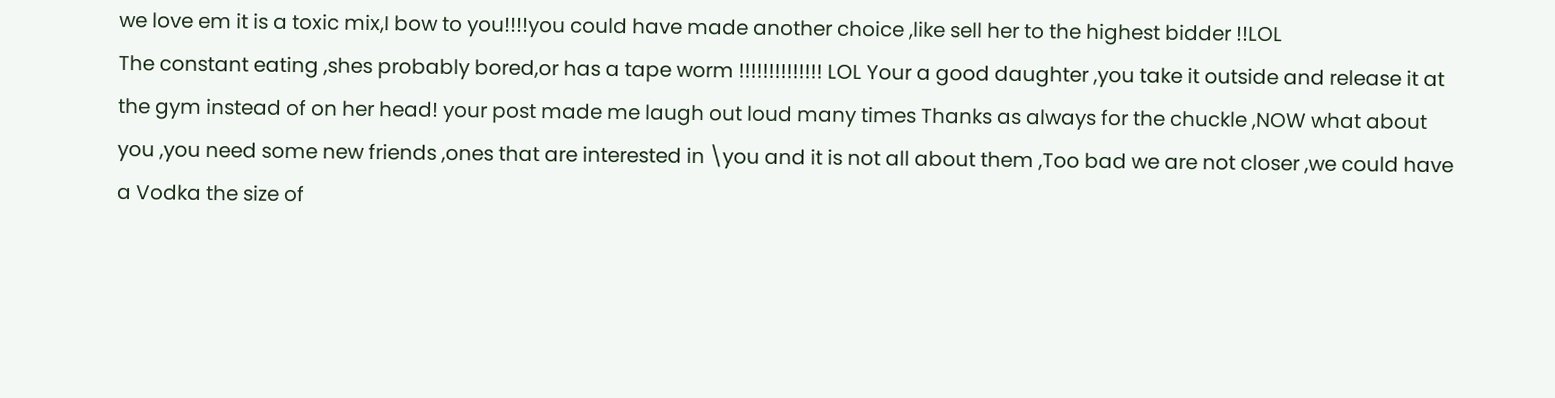we love em it is a toxic mix,I bow to you!!!!you could have made another choice ,like sell her to the highest bidder !!LOL
The constant eating ,shes probably bored,or has a tape worm !!!!!!!!!!!!!! LOL Your a good daughter ,you take it outside and release it at the gym instead of on her head! your post made me laugh out loud many times Thanks as always for the chuckle ,NOW what about you ,you need some new friends ,ones that are interested in \you and it is not all about them ,Too bad we are not closer ,we could have a Vodka the size of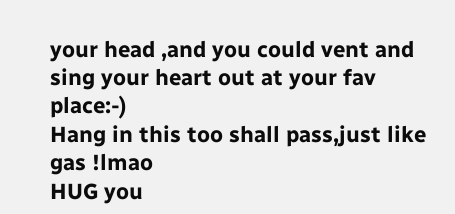your head ,and you could vent and sing your heart out at your fav place:-)
Hang in this too shall pass,just like gas !lmao
HUG you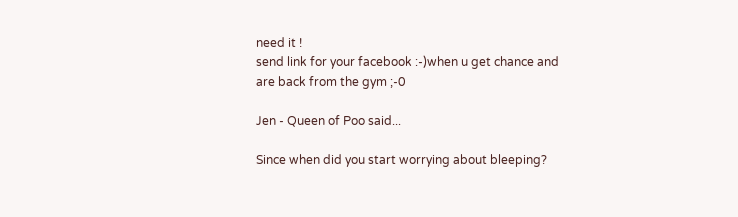need it !
send link for your facebook :-)when u get chance and are back from the gym ;-0

Jen - Queen of Poo said...

Since when did you start worrying about bleeping?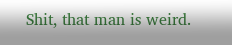Shit, that man is weird.